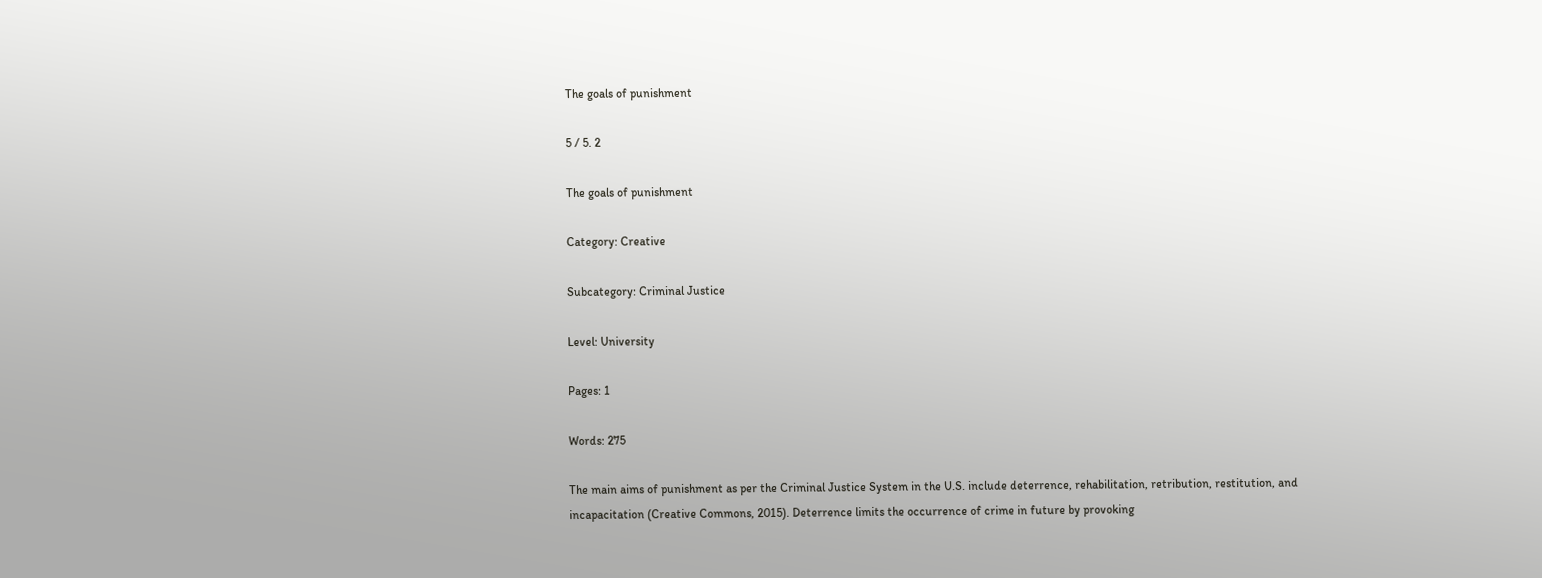The goals of punishment

5 / 5. 2

The goals of punishment

Category: Creative

Subcategory: Criminal Justice

Level: University

Pages: 1

Words: 275

The main aims of punishment as per the Criminal Justice System in the U.S. include deterrence, rehabilitation, retribution, restitution, and incapacitation (Creative Commons, 2015). Deterrence limits the occurrence of crime in future by provoking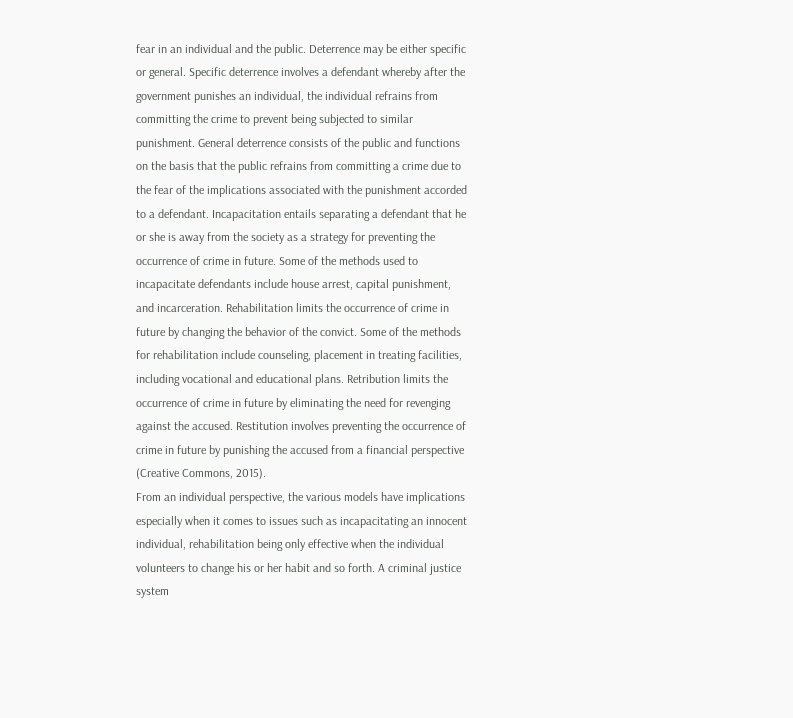fear in an individual and the public. Deterrence may be either specific or general. Specific deterrence involves a defendant whereby after the government punishes an individual, the individual refrains from committing the crime to prevent being subjected to similar punishment. General deterrence consists of the public and functions on the basis that the public refrains from committing a crime due to the fear of the implications associated with the punishment accorded to a defendant. Incapacitation entails separating a defendant that he or she is away from the society as a strategy for preventing the occurrence of crime in future. Some of the methods used to incapacitate defendants include house arrest, capital punishment, and incarceration. Rehabilitation limits the occurrence of crime in future by changing the behavior of the convict. Some of the methods for rehabilitation include counseling, placement in treating facilities, including vocational and educational plans. Retribution limits the occurrence of crime in future by eliminating the need for revenging against the accused. Restitution involves preventing the occurrence of crime in future by punishing the accused from a financial perspective (Creative Commons, 2015).
From an individual perspective, the various models have implications especially when it comes to issues such as incapacitating an innocent individual, rehabilitation being only effective when the individual volunteers to change his or her habit and so forth. A criminal justice system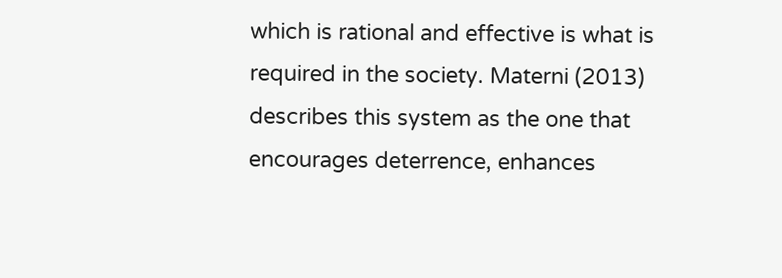which is rational and effective is what is required in the society. Materni (2013) describes this system as the one that encourages deterrence, enhances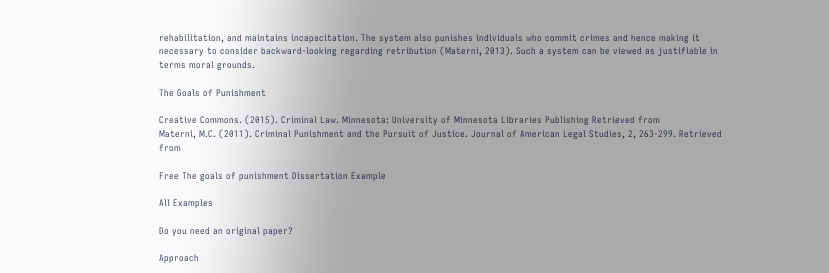rehabilitation, and maintains incapacitation. The system also punishes individuals who commit crimes and hence making it necessary to consider backward-looking regarding retribution (Materni, 2013). Such a system can be viewed as justifiable in terms moral grounds.

The Goals of Punishment

Creative Commons. (2015). Criminal Law. Minnesota: University of Minnesota Libraries Publishing Retrieved from
Materni, M.C. (2011). Criminal Punishment and the Pursuit of Justice. Journal of American Legal Studies, 2, 263-299. Retrieved from

Free The goals of punishment Dissertation Example

All Examples

Do you need an original paper?

Approach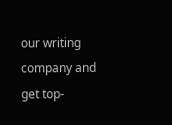our writing company and get top-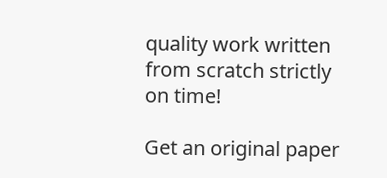quality work written from scratch strictly on time!

Get an original paper